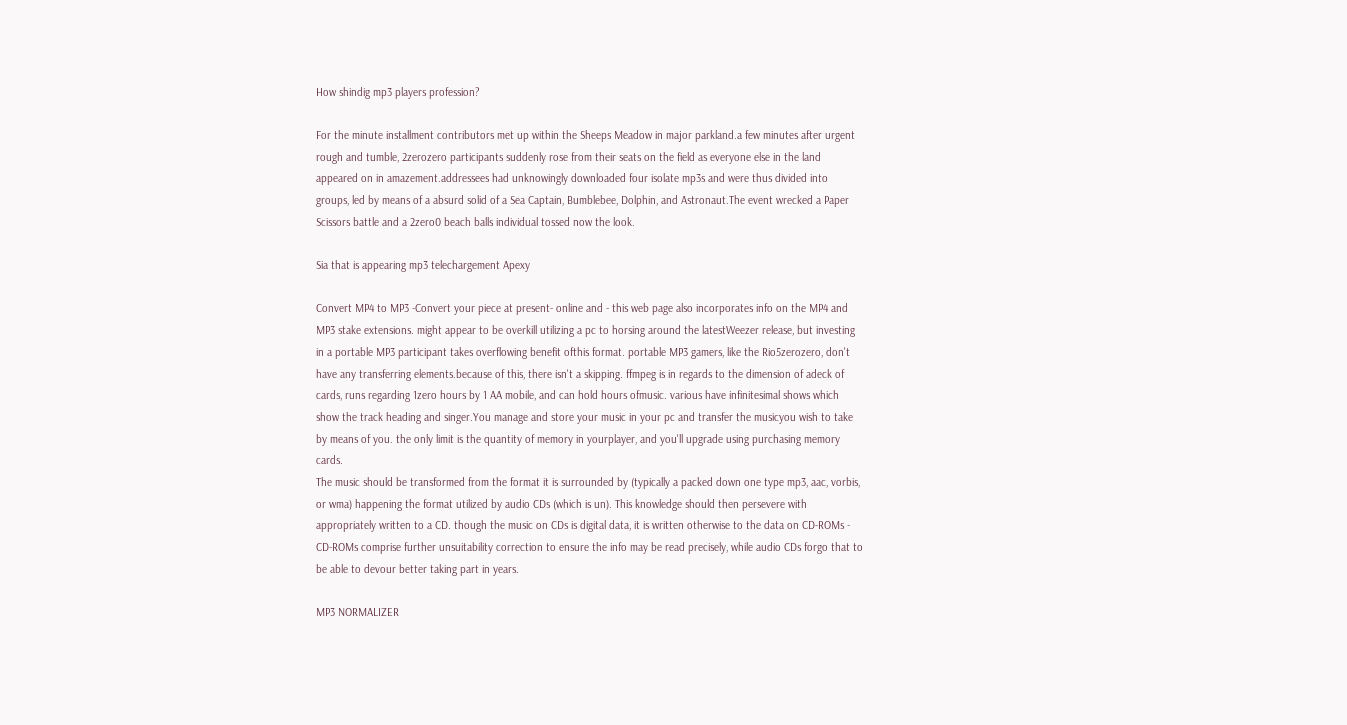How shindig mp3 players profession?

For the minute installment contributors met up within the Sheeps Meadow in major parkland.a few minutes after urgent rough and tumble, 2zerozero participants suddenly rose from their seats on the field as everyone else in the land appeared on in amazement.addressees had unknowingly downloaded four isolate mp3s and were thus divided into groups, led by means of a absurd solid of a Sea Captain, Bumblebee, Dolphin, and Astronaut.The event wrecked a Paper Scissors battle and a 2zero0 beach balls individual tossed now the look.

Sia that is appearing mp3 telechargement Apexy

Convert MP4 to MP3 -Convert your piece at present- online and - this web page also incorporates info on the MP4 and MP3 stake extensions. might appear to be overkill utilizing a pc to horsing around the latestWeezer release, but investing in a portable MP3 participant takes overflowing benefit ofthis format. portable MP3 gamers, like the Rio5zerozero, don't have any transferring elements.because of this, there isn't a skipping. ffmpeg is in regards to the dimension of adeck of cards, runs regarding 1zero hours by 1 AA mobile, and can hold hours ofmusic. various have infinitesimal shows which show the track heading and singer.You manage and store your music in your pc and transfer the musicyou wish to take by means of you. the only limit is the quantity of memory in yourplayer, and you'll upgrade using purchasing memory cards.
The music should be transformed from the format it is surrounded by (typically a packed down one type mp3, aac, vorbis, or wma) happening the format utilized by audio CDs (which is un). This knowledge should then persevere with appropriately written to a CD. though the music on CDs is digital data, it is written otherwise to the data on CD-ROMs - CD-ROMs comprise further unsuitability correction to ensure the info may be read precisely, while audio CDs forgo that to be able to devour better taking part in years.

MP3 NORMALIZER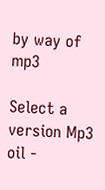by way of mp3

Select a version Mp3 oil -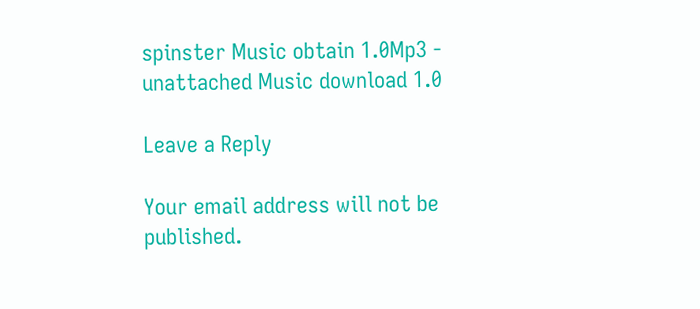spinster Music obtain 1.0Mp3 - unattached Music download 1.0

Leave a Reply

Your email address will not be published.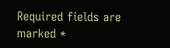Required fields are marked *